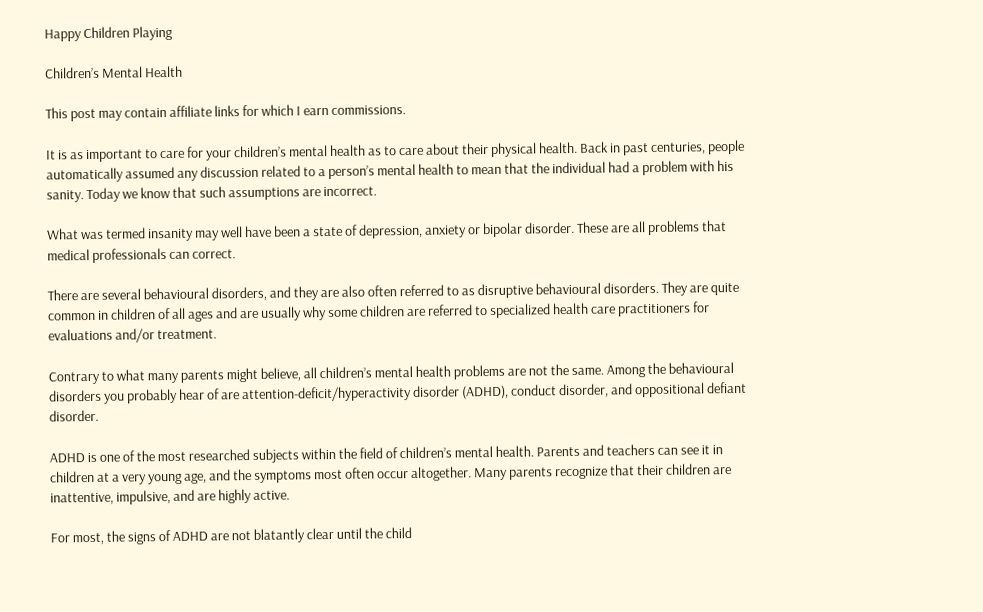Happy Children Playing

Children’s Mental Health

This post may contain affiliate links for which I earn commissions.

It is as important to care for your children’s mental health as to care about their physical health. Back in past centuries, people automatically assumed any discussion related to a person’s mental health to mean that the individual had a problem with his sanity. Today we know that such assumptions are incorrect.

What was termed insanity may well have been a state of depression, anxiety or bipolar disorder. These are all problems that medical professionals can correct.

There are several behavioural disorders, and they are also often referred to as disruptive behavioural disorders. They are quite common in children of all ages and are usually why some children are referred to specialized health care practitioners for evaluations and/or treatment.

Contrary to what many parents might believe, all children’s mental health problems are not the same. Among the behavioural disorders you probably hear of are attention-deficit/hyperactivity disorder (ADHD), conduct disorder, and oppositional defiant disorder.

ADHD is one of the most researched subjects within the field of children’s mental health. Parents and teachers can see it in children at a very young age, and the symptoms most often occur altogether. Many parents recognize that their children are inattentive, impulsive, and are highly active.

For most, the signs of ADHD are not blatantly clear until the child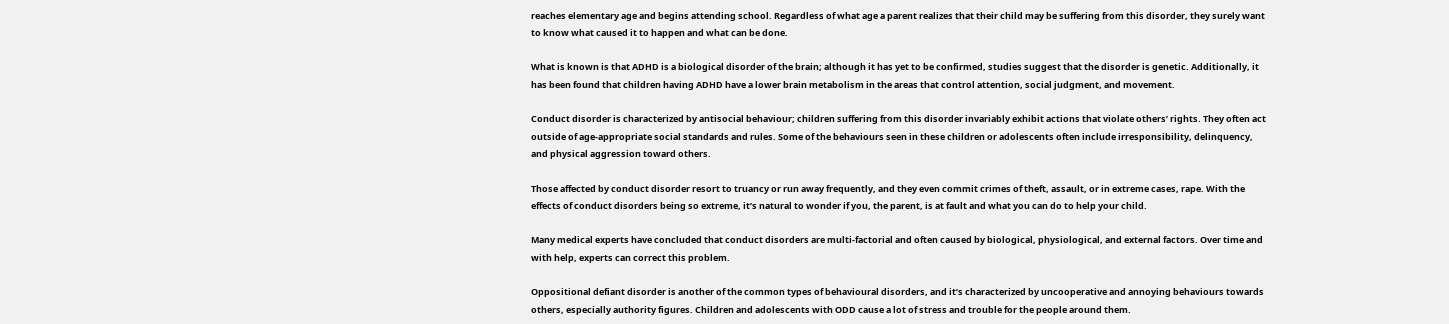reaches elementary age and begins attending school. Regardless of what age a parent realizes that their child may be suffering from this disorder, they surely want to know what caused it to happen and what can be done.

What is known is that ADHD is a biological disorder of the brain; although it has yet to be confirmed, studies suggest that the disorder is genetic. Additionally, it has been found that children having ADHD have a lower brain metabolism in the areas that control attention, social judgment, and movement.

Conduct disorder is characterized by antisocial behaviour; children suffering from this disorder invariably exhibit actions that violate others’ rights. They often act outside of age-appropriate social standards and rules. Some of the behaviours seen in these children or adolescents often include irresponsibility, delinquency, and physical aggression toward others.

Those affected by conduct disorder resort to truancy or run away frequently, and they even commit crimes of theft, assault, or in extreme cases, rape. With the effects of conduct disorders being so extreme, it’s natural to wonder if you, the parent, is at fault and what you can do to help your child.

Many medical experts have concluded that conduct disorders are multi-factorial and often caused by biological, physiological, and external factors. Over time and with help, experts can correct this problem.

Oppositional defiant disorder is another of the common types of behavioural disorders, and it’s characterized by uncooperative and annoying behaviours towards others, especially authority figures. Children and adolescents with ODD cause a lot of stress and trouble for the people around them.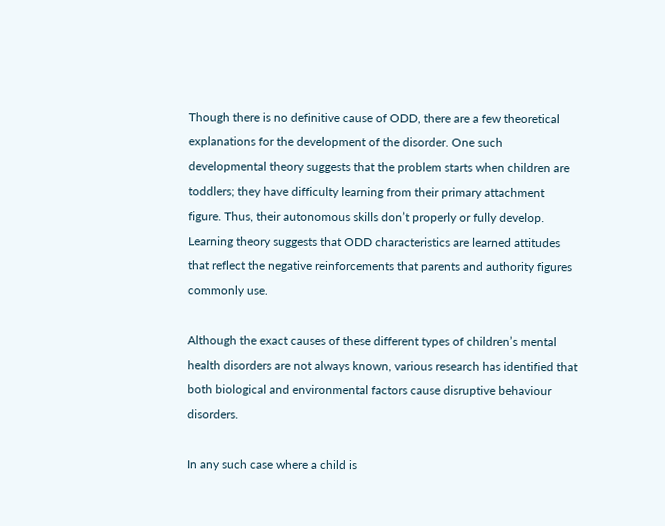Though there is no definitive cause of ODD, there are a few theoretical explanations for the development of the disorder. One such developmental theory suggests that the problem starts when children are toddlers; they have difficulty learning from their primary attachment figure. Thus, their autonomous skills don’t properly or fully develop. Learning theory suggests that ODD characteristics are learned attitudes that reflect the negative reinforcements that parents and authority figures commonly use.

Although the exact causes of these different types of children’s mental health disorders are not always known, various research has identified that both biological and environmental factors cause disruptive behaviour disorders.

In any such case where a child is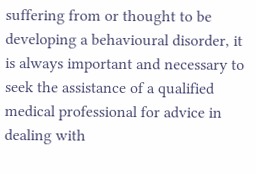suffering from or thought to be developing a behavioural disorder, it is always important and necessary to seek the assistance of a qualified medical professional for advice in dealing with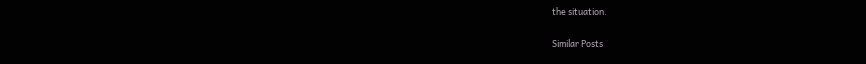the situation.

Similar Posts